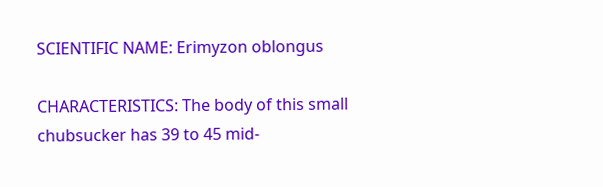SCIENTIFIC NAME: Erimyzon oblongus

CHARACTERISTICS: The body of this small chubsucker has 39 to 45 mid-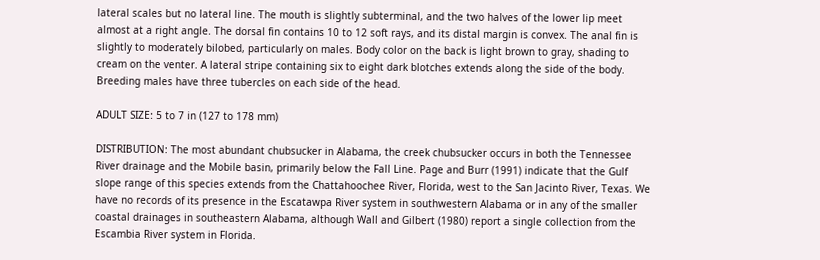lateral scales but no lateral line. The mouth is slightly subterminal, and the two halves of the lower lip meet almost at a right angle. The dorsal fin contains 10 to 12 soft rays, and its distal margin is convex. The anal fin is slightly to moderately bilobed, particularly on males. Body color on the back is light brown to gray, shading to cream on the venter. A lateral stripe containing six to eight dark blotches extends along the side of the body. Breeding males have three tubercles on each side of the head.

ADULT SIZE: 5 to 7 in (127 to 178 mm)

DISTRIBUTION: The most abundant chubsucker in Alabama, the creek chubsucker occurs in both the Tennessee River drainage and the Mobile basin, primarily below the Fall Line. Page and Burr (1991) indicate that the Gulf slope range of this species extends from the Chattahoochee River, Florida, west to the San Jacinto River, Texas. We have no records of its presence in the Escatawpa River system in southwestern Alabama or in any of the smaller coastal drainages in southeastern Alabama, although Wall and Gilbert (1980) report a single collection from the Escambia River system in Florida.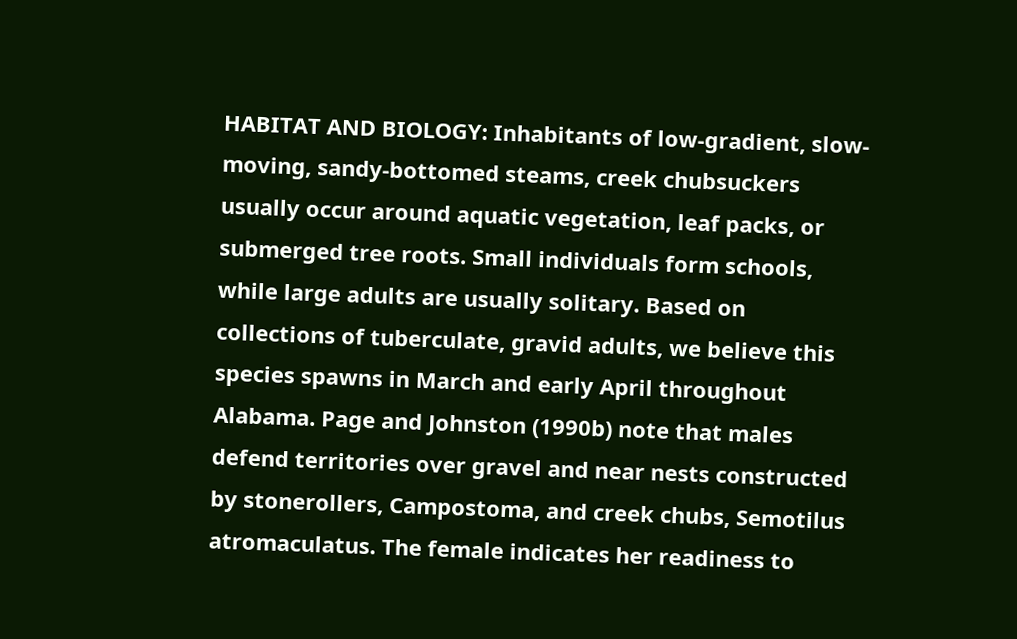HABITAT AND BIOLOGY: Inhabitants of low-gradient, slow-moving, sandy-bottomed steams, creek chubsuckers usually occur around aquatic vegetation, leaf packs, or submerged tree roots. Small individuals form schools, while large adults are usually solitary. Based on collections of tuberculate, gravid adults, we believe this species spawns in March and early April throughout Alabama. Page and Johnston (1990b) note that males defend territories over gravel and near nests constructed by stonerollers, Campostoma, and creek chubs, Semotilus atromaculatus. The female indicates her readiness to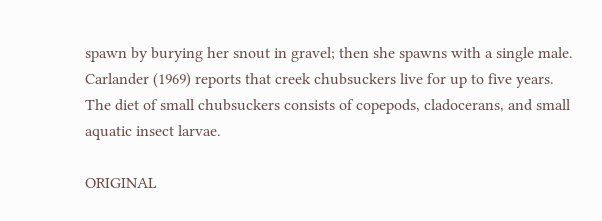spawn by burying her snout in gravel; then she spawns with a single male. Carlander (1969) reports that creek chubsuckers live for up to five years. The diet of small chubsuckers consists of copepods, cladocerans, and small aquatic insect larvae.

ORIGINAL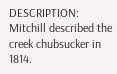DESCRIPTION: Mitchill described the creek chubsucker in 1814.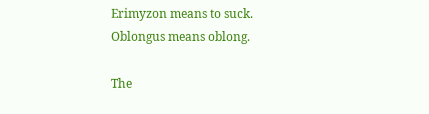Erimyzon means to suck.
Oblongus means oblong.

The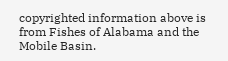copyrighted information above is from Fishes of Alabama and the Mobile Basin.